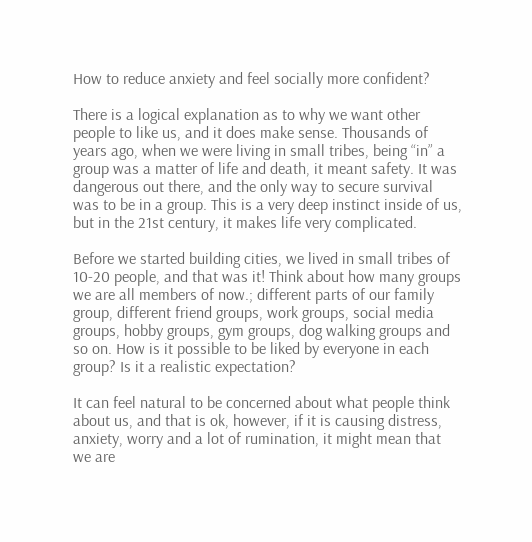How to reduce anxiety and feel socially more confident?

There is a logical explanation as to why we want other people to like us, and it does make sense. Thousands of years ago, when we were living in small tribes, being “in” a group was a matter of life and death, it meant safety. It was dangerous out there, and the only way to secure survival was to be in a group. This is a very deep instinct inside of us, but in the 21st century, it makes life very complicated.

Before we started building cities, we lived in small tribes of 10-20 people, and that was it! Think about how many groups we are all members of now.; different parts of our family group, different friend groups, work groups, social media groups, hobby groups, gym groups, dog walking groups and so on. How is it possible to be liked by everyone in each group? Is it a realistic expectation?

It can feel natural to be concerned about what people think about us, and that is ok, however, if it is causing distress, anxiety, worry and a lot of rumination, it might mean that we are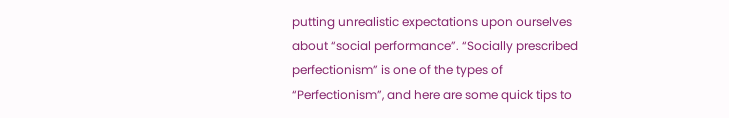putting unrealistic expectations upon ourselves about “social performance”. “Socially prescribed perfectionism” is one of the types of “Perfectionism”, and here are some quick tips to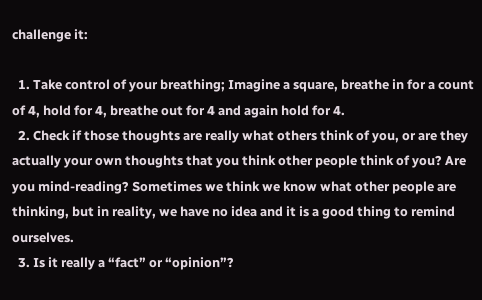challenge it:

  1. Take control of your breathing; Imagine a square, breathe in for a count of 4, hold for 4, breathe out for 4 and again hold for 4.
  2. Check if those thoughts are really what others think of you, or are they actually your own thoughts that you think other people think of you? Are you mind-reading? Sometimes we think we know what other people are thinking, but in reality, we have no idea and it is a good thing to remind ourselves.
  3. Is it really a “fact” or “opinion”?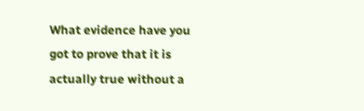What evidence have you got to prove that it is actually true without a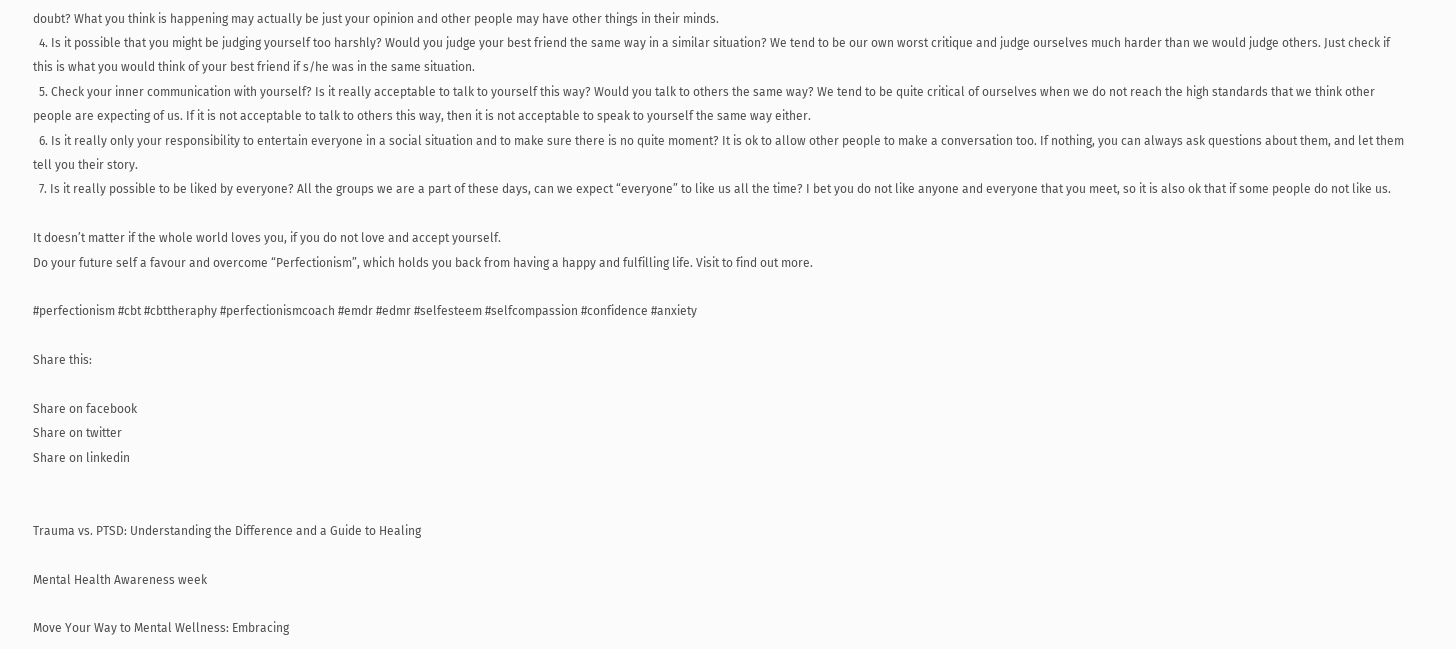doubt? What you think is happening may actually be just your opinion and other people may have other things in their minds.
  4. Is it possible that you might be judging yourself too harshly? Would you judge your best friend the same way in a similar situation? We tend to be our own worst critique and judge ourselves much harder than we would judge others. Just check if this is what you would think of your best friend if s/he was in the same situation.
  5. Check your inner communication with yourself? Is it really acceptable to talk to yourself this way? Would you talk to others the same way? We tend to be quite critical of ourselves when we do not reach the high standards that we think other people are expecting of us. If it is not acceptable to talk to others this way, then it is not acceptable to speak to yourself the same way either.
  6. Is it really only your responsibility to entertain everyone in a social situation and to make sure there is no quite moment? It is ok to allow other people to make a conversation too. If nothing, you can always ask questions about them, and let them tell you their story.
  7. Is it really possible to be liked by everyone? All the groups we are a part of these days, can we expect “everyone” to like us all the time? I bet you do not like anyone and everyone that you meet, so it is also ok that if some people do not like us.

It doesn’t matter if the whole world loves you, if you do not love and accept yourself.
Do your future self a favour and overcome “Perfectionism”, which holds you back from having a happy and fulfilling life. Visit to find out more.

#perfectionism #cbt #cbttheraphy #perfectionismcoach #emdr #edmr #selfesteem #selfcompassion #confidence #anxiety

Share this:

Share on facebook
Share on twitter
Share on linkedin


Trauma vs. PTSD: Understanding the Difference and a Guide to Healing

Mental Health Awareness week

Move Your Way to Mental Wellness: Embracing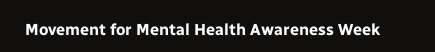Movement for Mental Health Awareness Week